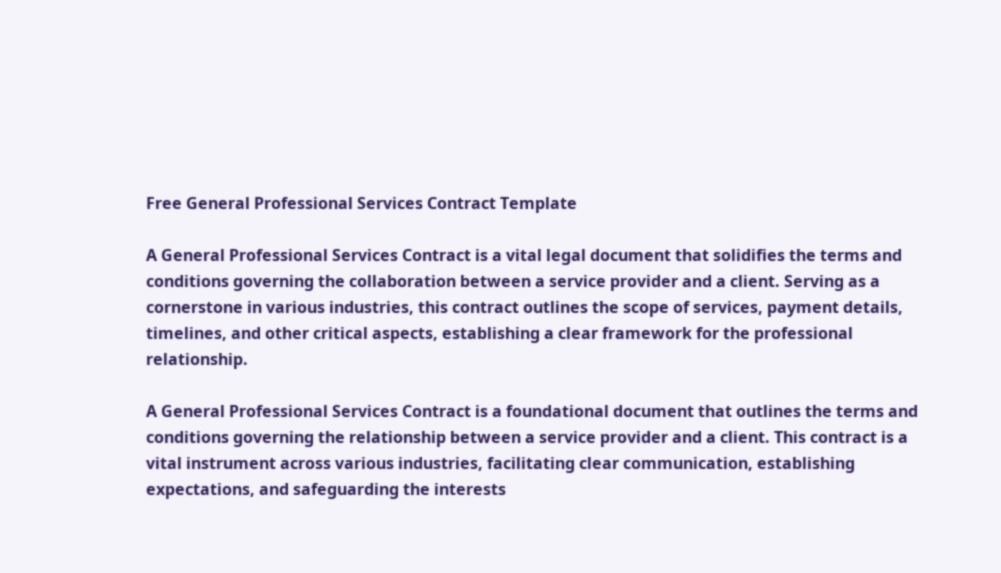Free General Professional Services Contract Template

A General Professional Services Contract is a vital legal document that solidifies the terms and conditions governing the collaboration between a service provider and a client. Serving as a cornerstone in various industries, this contract outlines the scope of services, payment details, timelines, and other critical aspects, establishing a clear framework for the professional relationship.

A General Professional Services Contract is a foundational document that outlines the terms and conditions governing the relationship between a service provider and a client. This contract is a vital instrument across various industries, facilitating clear communication, establishing expectations, and safeguarding the interests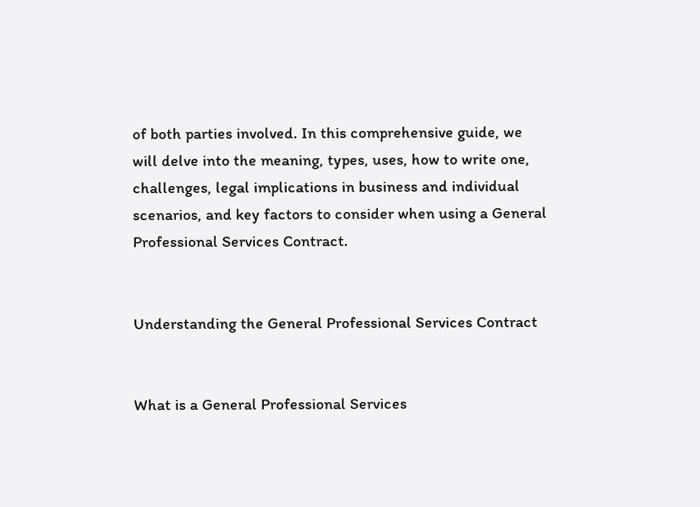of both parties involved. In this comprehensive guide, we will delve into the meaning, types, uses, how to write one, challenges, legal implications in business and individual scenarios, and key factors to consider when using a General Professional Services Contract.


Understanding the General Professional Services Contract


What is a General Professional Services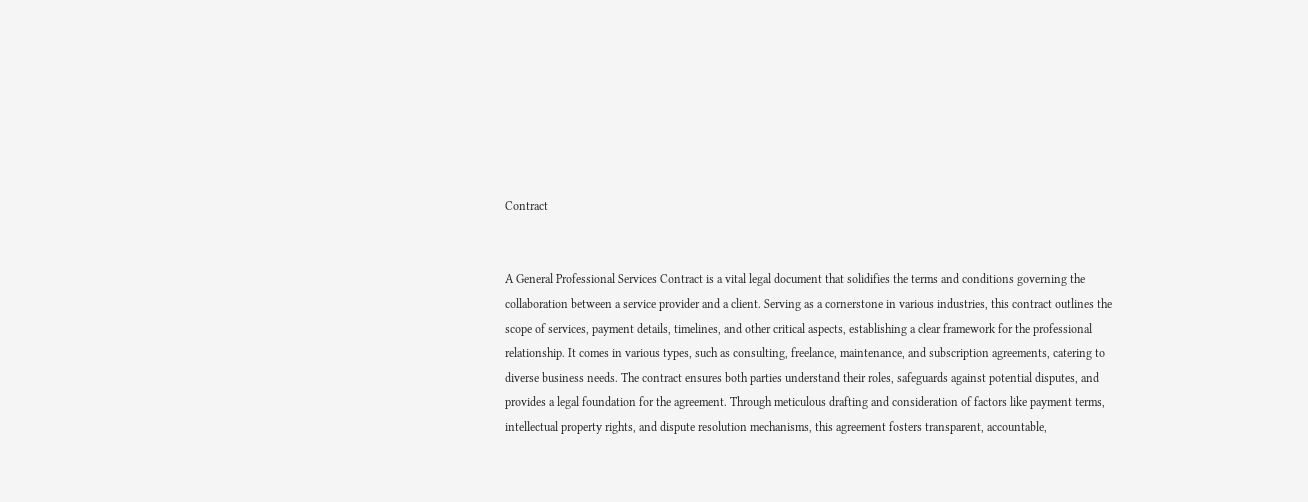Contract


A General Professional Services Contract is a vital legal document that solidifies the terms and conditions governing the collaboration between a service provider and a client. Serving as a cornerstone in various industries, this contract outlines the scope of services, payment details, timelines, and other critical aspects, establishing a clear framework for the professional relationship. It comes in various types, such as consulting, freelance, maintenance, and subscription agreements, catering to diverse business needs. The contract ensures both parties understand their roles, safeguards against potential disputes, and provides a legal foundation for the agreement. Through meticulous drafting and consideration of factors like payment terms, intellectual property rights, and dispute resolution mechanisms, this agreement fosters transparent, accountable,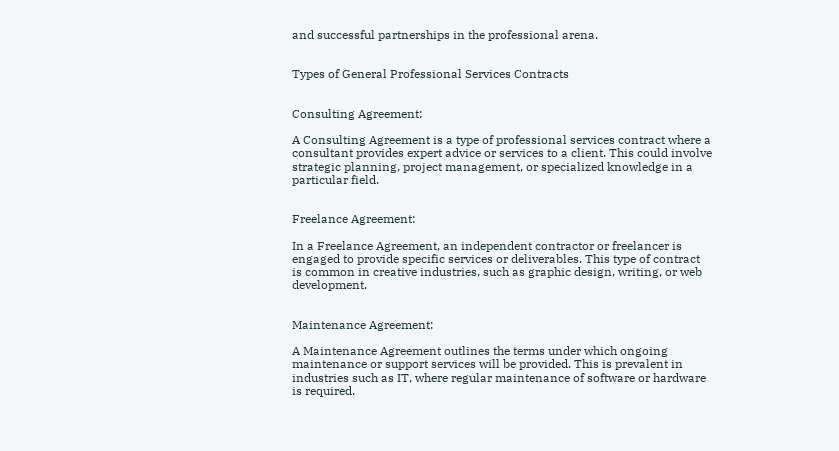and successful partnerships in the professional arena.


Types of General Professional Services Contracts


Consulting Agreement:

A Consulting Agreement is a type of professional services contract where a consultant provides expert advice or services to a client. This could involve strategic planning, project management, or specialized knowledge in a particular field.


Freelance Agreement:

In a Freelance Agreement, an independent contractor or freelancer is engaged to provide specific services or deliverables. This type of contract is common in creative industries, such as graphic design, writing, or web development.


Maintenance Agreement:

A Maintenance Agreement outlines the terms under which ongoing maintenance or support services will be provided. This is prevalent in industries such as IT, where regular maintenance of software or hardware is required.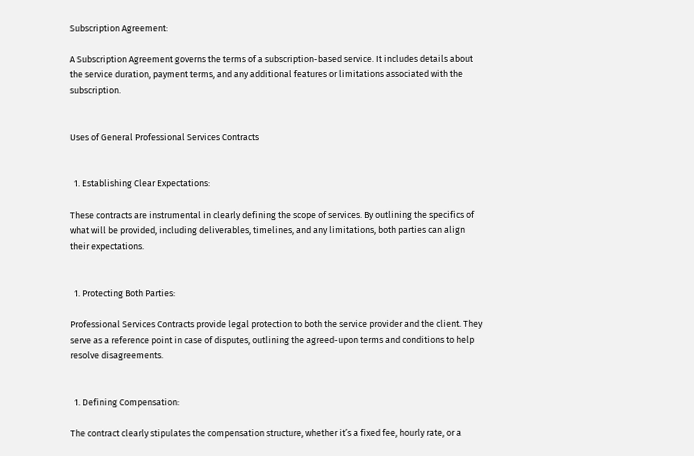Subscription Agreement:

A Subscription Agreement governs the terms of a subscription-based service. It includes details about the service duration, payment terms, and any additional features or limitations associated with the subscription.


Uses of General Professional Services Contracts


  1. Establishing Clear Expectations:

These contracts are instrumental in clearly defining the scope of services. By outlining the specifics of what will be provided, including deliverables, timelines, and any limitations, both parties can align their expectations.


  1. Protecting Both Parties:

Professional Services Contracts provide legal protection to both the service provider and the client. They serve as a reference point in case of disputes, outlining the agreed-upon terms and conditions to help resolve disagreements.


  1. Defining Compensation:

The contract clearly stipulates the compensation structure, whether it’s a fixed fee, hourly rate, or a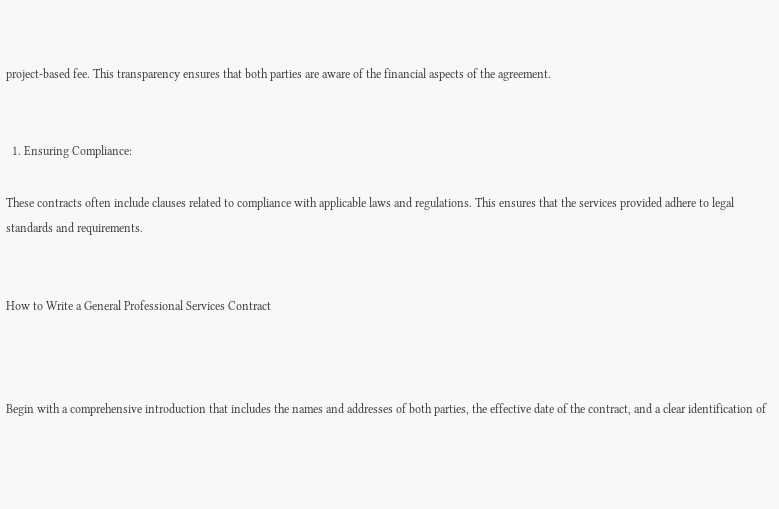project-based fee. This transparency ensures that both parties are aware of the financial aspects of the agreement.


  1. Ensuring Compliance:

These contracts often include clauses related to compliance with applicable laws and regulations. This ensures that the services provided adhere to legal standards and requirements.


How to Write a General Professional Services Contract



Begin with a comprehensive introduction that includes the names and addresses of both parties, the effective date of the contract, and a clear identification of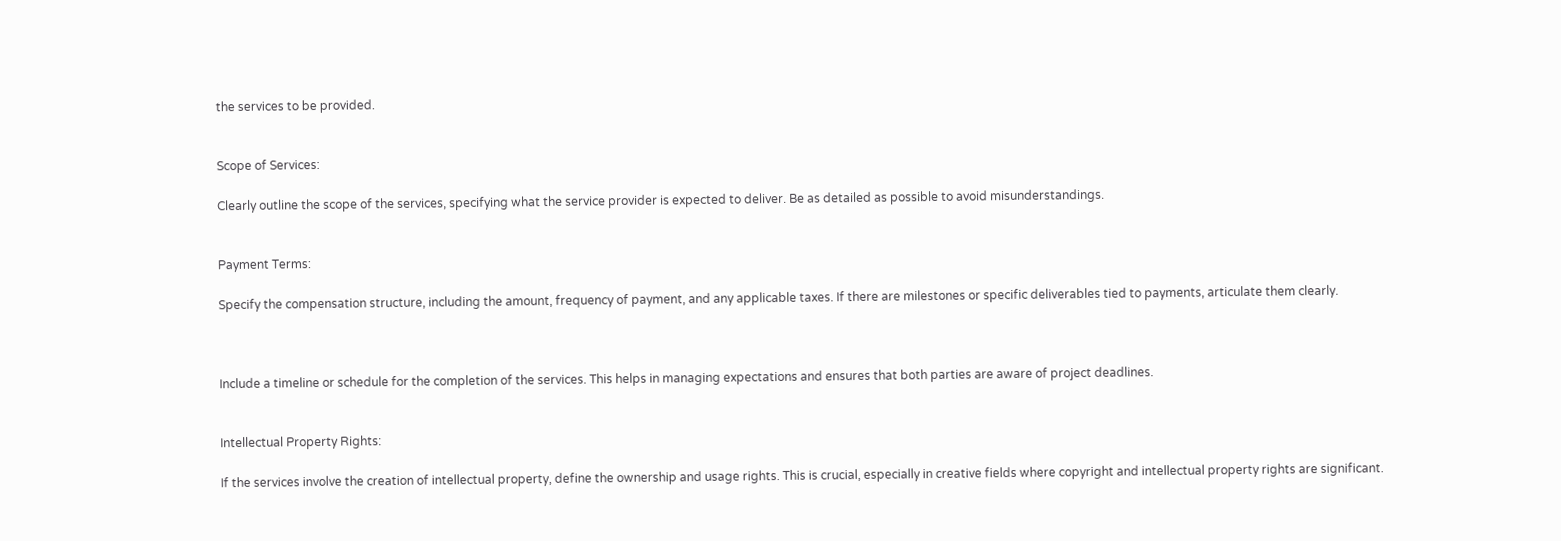the services to be provided.


Scope of Services:

Clearly outline the scope of the services, specifying what the service provider is expected to deliver. Be as detailed as possible to avoid misunderstandings.


Payment Terms:

Specify the compensation structure, including the amount, frequency of payment, and any applicable taxes. If there are milestones or specific deliverables tied to payments, articulate them clearly.



Include a timeline or schedule for the completion of the services. This helps in managing expectations and ensures that both parties are aware of project deadlines.


Intellectual Property Rights:

If the services involve the creation of intellectual property, define the ownership and usage rights. This is crucial, especially in creative fields where copyright and intellectual property rights are significant.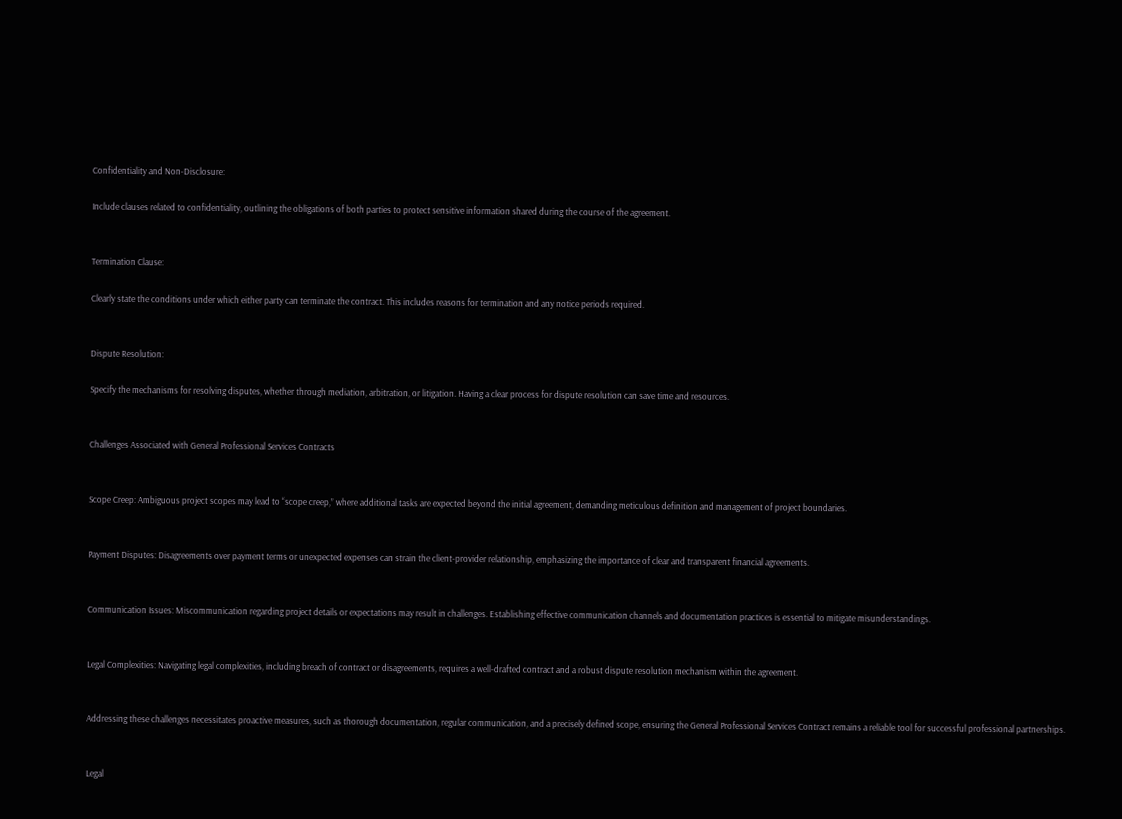Confidentiality and Non-Disclosure:

Include clauses related to confidentiality, outlining the obligations of both parties to protect sensitive information shared during the course of the agreement.


Termination Clause:

Clearly state the conditions under which either party can terminate the contract. This includes reasons for termination and any notice periods required.


Dispute Resolution:

Specify the mechanisms for resolving disputes, whether through mediation, arbitration, or litigation. Having a clear process for dispute resolution can save time and resources.


Challenges Associated with General Professional Services Contracts


Scope Creep: Ambiguous project scopes may lead to “scope creep,” where additional tasks are expected beyond the initial agreement, demanding meticulous definition and management of project boundaries.


Payment Disputes: Disagreements over payment terms or unexpected expenses can strain the client-provider relationship, emphasizing the importance of clear and transparent financial agreements.


Communication Issues: Miscommunication regarding project details or expectations may result in challenges. Establishing effective communication channels and documentation practices is essential to mitigate misunderstandings.


Legal Complexities: Navigating legal complexities, including breach of contract or disagreements, requires a well-drafted contract and a robust dispute resolution mechanism within the agreement.


Addressing these challenges necessitates proactive measures, such as thorough documentation, regular communication, and a precisely defined scope, ensuring the General Professional Services Contract remains a reliable tool for successful professional partnerships.


Legal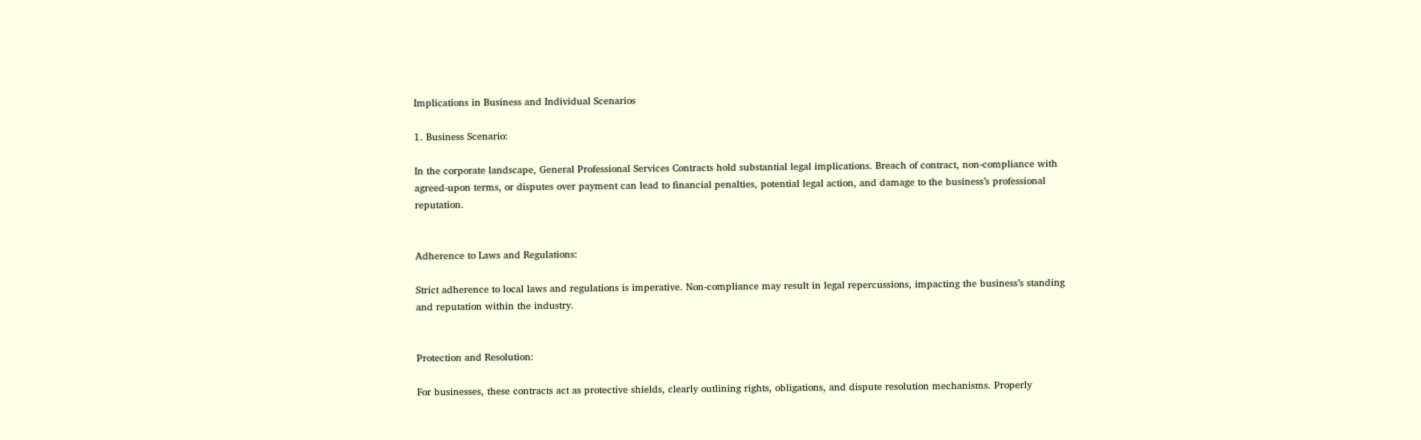Implications in Business and Individual Scenarios

1. Business Scenario:

In the corporate landscape, General Professional Services Contracts hold substantial legal implications. Breach of contract, non-compliance with agreed-upon terms, or disputes over payment can lead to financial penalties, potential legal action, and damage to the business’s professional reputation.


Adherence to Laws and Regulations:

Strict adherence to local laws and regulations is imperative. Non-compliance may result in legal repercussions, impacting the business’s standing and reputation within the industry.


Protection and Resolution:

For businesses, these contracts act as protective shields, clearly outlining rights, obligations, and dispute resolution mechanisms. Properly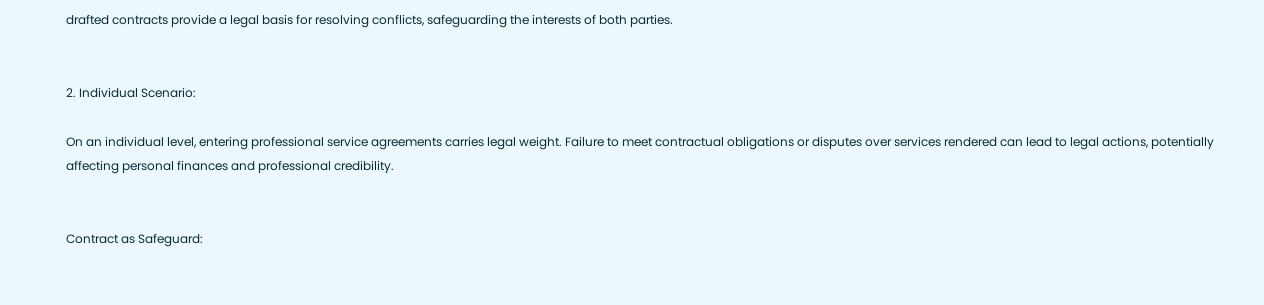drafted contracts provide a legal basis for resolving conflicts, safeguarding the interests of both parties.


2. Individual Scenario:

On an individual level, entering professional service agreements carries legal weight. Failure to meet contractual obligations or disputes over services rendered can lead to legal actions, potentially affecting personal finances and professional credibility.


Contract as Safeguard: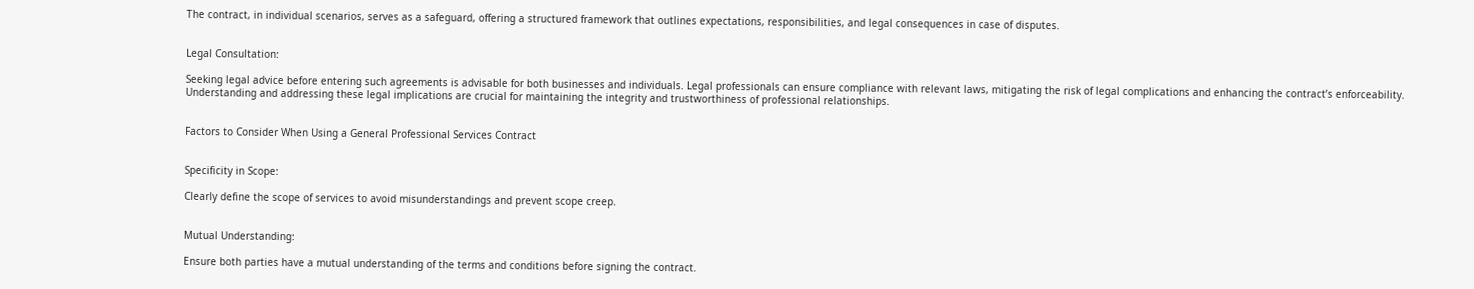The contract, in individual scenarios, serves as a safeguard, offering a structured framework that outlines expectations, responsibilities, and legal consequences in case of disputes.


Legal Consultation:

Seeking legal advice before entering such agreements is advisable for both businesses and individuals. Legal professionals can ensure compliance with relevant laws, mitigating the risk of legal complications and enhancing the contract’s enforceability. Understanding and addressing these legal implications are crucial for maintaining the integrity and trustworthiness of professional relationships.


Factors to Consider When Using a General Professional Services Contract


Specificity in Scope:

Clearly define the scope of services to avoid misunderstandings and prevent scope creep.


Mutual Understanding:

Ensure both parties have a mutual understanding of the terms and conditions before signing the contract.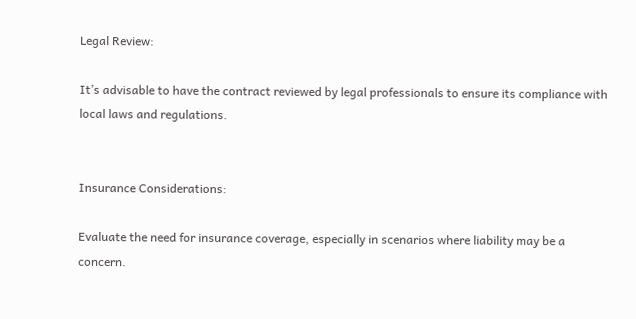Legal Review:

It’s advisable to have the contract reviewed by legal professionals to ensure its compliance with local laws and regulations.


Insurance Considerations:

Evaluate the need for insurance coverage, especially in scenarios where liability may be a concern.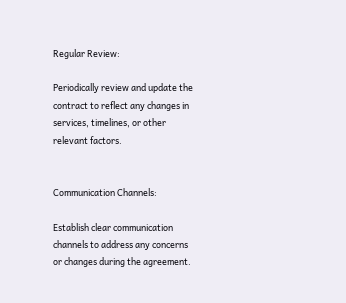Regular Review:

Periodically review and update the contract to reflect any changes in services, timelines, or other relevant factors.


Communication Channels:

Establish clear communication channels to address any concerns or changes during the agreement.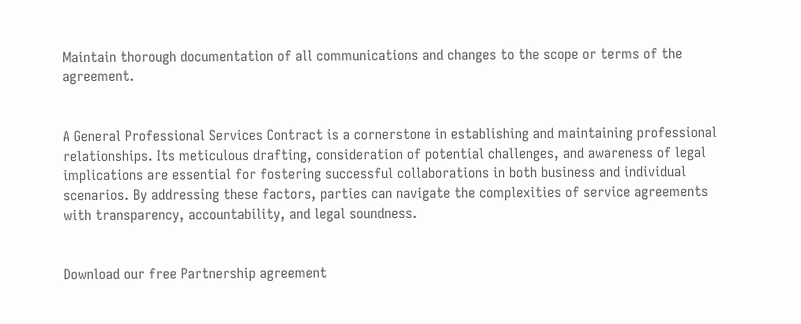Maintain thorough documentation of all communications and changes to the scope or terms of the agreement.


A General Professional Services Contract is a cornerstone in establishing and maintaining professional relationships. Its meticulous drafting, consideration of potential challenges, and awareness of legal implications are essential for fostering successful collaborations in both business and individual scenarios. By addressing these factors, parties can navigate the complexities of service agreements with transparency, accountability, and legal soundness.


Download our free Partnership agreement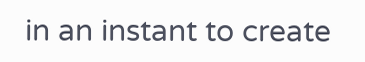in an instant to create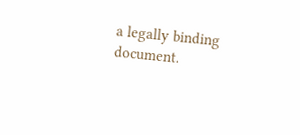a legally binding document.